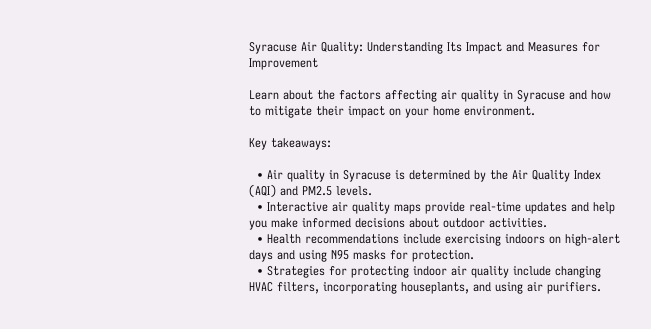Syracuse Air Quality: Understanding Its Impact and Measures for Improvement

Learn about the factors affecting air quality in Syracuse and how to mitigate their impact on your home environment.

Key takeaways:

  • Air quality in Syracuse is determined by the Air Quality Index (AQI) and PM2.5 levels.
  • Interactive air quality maps provide real-time updates and help you make informed decisions about outdoor activities.
  • Health recommendations include exercising indoors on high-alert days and using N95 masks for protection.
  • Strategies for protecting indoor air quality include changing HVAC filters, incorporating houseplants, and using air purifiers.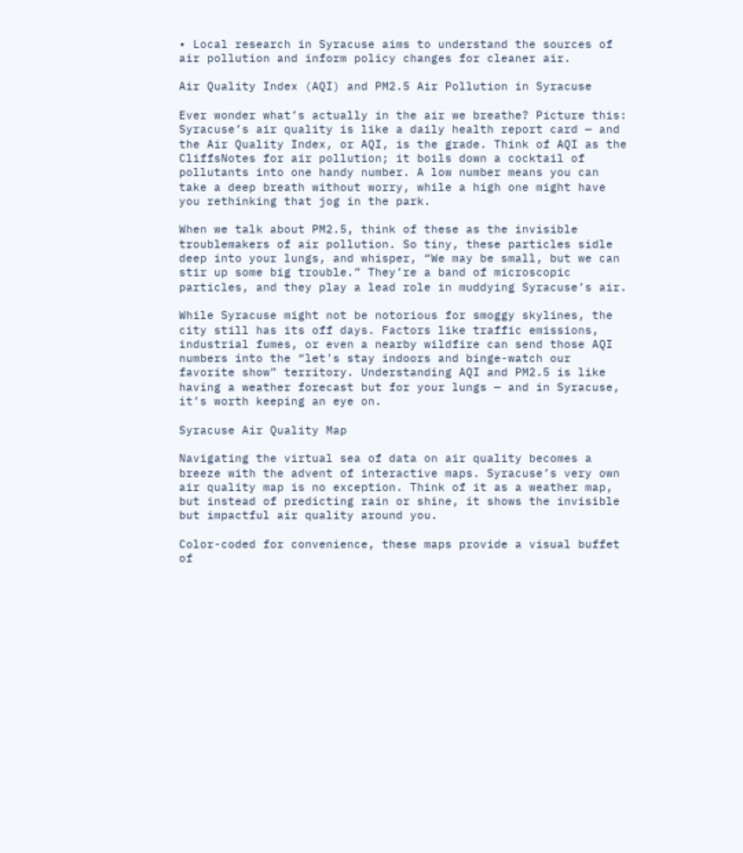• Local research in Syracuse aims to understand the sources of air pollution and inform policy changes for cleaner air.

Air Quality Index (AQI) and PM2.5 Air Pollution in Syracuse

Ever wonder what’s actually in the air we breathe? Picture this: Syracuse’s air quality is like a daily health report card — and the Air Quality Index, or AQI, is the grade. Think of AQI as the CliffsNotes for air pollution; it boils down a cocktail of pollutants into one handy number. A low number means you can take a deep breath without worry, while a high one might have you rethinking that jog in the park.

When we talk about PM2.5, think of these as the invisible troublemakers of air pollution. So tiny, these particles sidle deep into your lungs, and whisper, “We may be small, but we can stir up some big trouble.” They’re a band of microscopic particles, and they play a lead role in muddying Syracuse’s air.

While Syracuse might not be notorious for smoggy skylines, the city still has its off days. Factors like traffic emissions, industrial fumes, or even a nearby wildfire can send those AQI numbers into the “let’s stay indoors and binge-watch our favorite show” territory. Understanding AQI and PM2.5 is like having a weather forecast but for your lungs — and in Syracuse, it’s worth keeping an eye on.

Syracuse Air Quality Map

Navigating the virtual sea of data on air quality becomes a breeze with the advent of interactive maps. Syracuse’s very own air quality map is no exception. Think of it as a weather map, but instead of predicting rain or shine, it shows the invisible but impactful air quality around you.

Color-coded for convenience, these maps provide a visual buffet of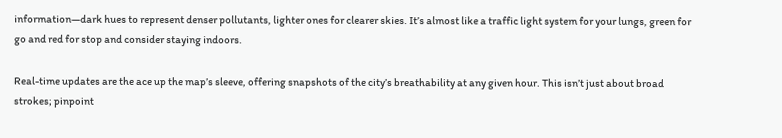information—dark hues to represent denser pollutants, lighter ones for clearer skies. It’s almost like a traffic light system for your lungs, green for go and red for stop and consider staying indoors.

Real-time updates are the ace up the map’s sleeve, offering snapshots of the city’s breathability at any given hour. This isn’t just about broad strokes; pinpoint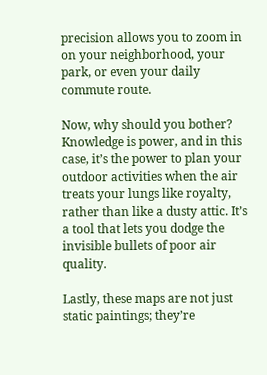precision allows you to zoom in on your neighborhood, your park, or even your daily commute route.

Now, why should you bother? Knowledge is power, and in this case, it’s the power to plan your outdoor activities when the air treats your lungs like royalty, rather than like a dusty attic. It’s a tool that lets you dodge the invisible bullets of poor air quality.

Lastly, these maps are not just static paintings; they’re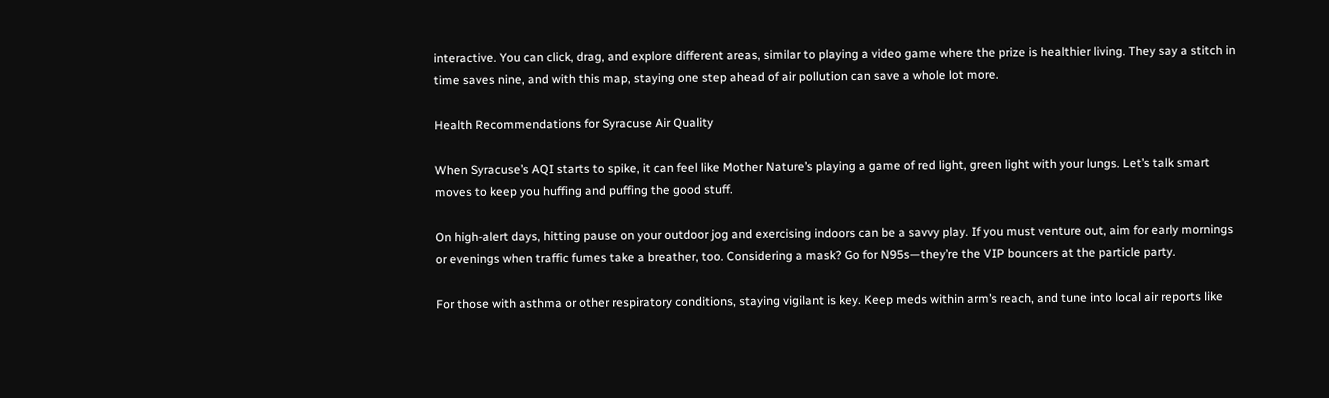interactive. You can click, drag, and explore different areas, similar to playing a video game where the prize is healthier living. They say a stitch in time saves nine, and with this map, staying one step ahead of air pollution can save a whole lot more.

Health Recommendations for Syracuse Air Quality

When Syracuse’s AQI starts to spike, it can feel like Mother Nature’s playing a game of red light, green light with your lungs. Let’s talk smart moves to keep you huffing and puffing the good stuff.

On high-alert days, hitting pause on your outdoor jog and exercising indoors can be a savvy play. If you must venture out, aim for early mornings or evenings when traffic fumes take a breather, too. Considering a mask? Go for N95s—they’re the VIP bouncers at the particle party.

For those with asthma or other respiratory conditions, staying vigilant is key. Keep meds within arm’s reach, and tune into local air reports like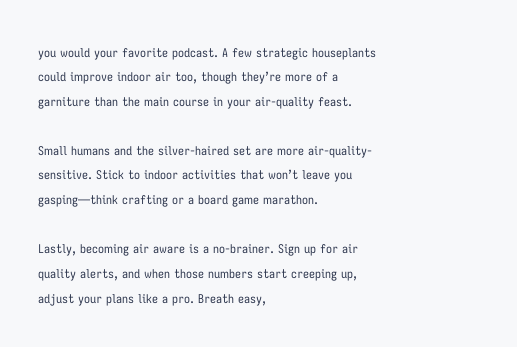you would your favorite podcast. A few strategic houseplants could improve indoor air too, though they’re more of a garniture than the main course in your air-quality feast.

Small humans and the silver-haired set are more air-quality-sensitive. Stick to indoor activities that won’t leave you gasping—think crafting or a board game marathon.

Lastly, becoming air aware is a no-brainer. Sign up for air quality alerts, and when those numbers start creeping up, adjust your plans like a pro. Breath easy,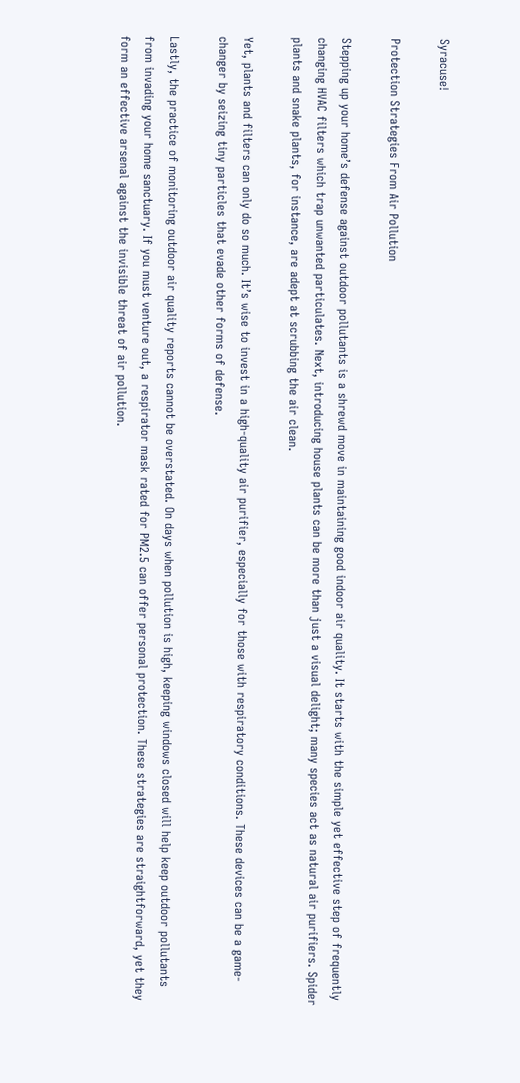Syracuse!

Protection Strategies From Air Pollution

Stepping up your home’s defense against outdoor pollutants is a shrewd move in maintaining good indoor air quality. It starts with the simple yet effective step of frequently changing HVAC filters which trap unwanted particulates. Next, introducing house plants can be more than just a visual delight; many species act as natural air purifiers. Spider plants and snake plants, for instance, are adept at scrubbing the air clean.

Yet, plants and filters can only do so much. It’s wise to invest in a high-quality air purifier, especially for those with respiratory conditions. These devices can be a game-changer by seizing tiny particles that evade other forms of defense.

Lastly, the practice of monitoring outdoor air quality reports cannot be overstated. On days when pollution is high, keeping windows closed will help keep outdoor pollutants from invading your home sanctuary. If you must venture out, a respirator mask rated for PM2.5 can offer personal protection. These strategies are straightforward, yet they form an effective arsenal against the invisible threat of air pollution.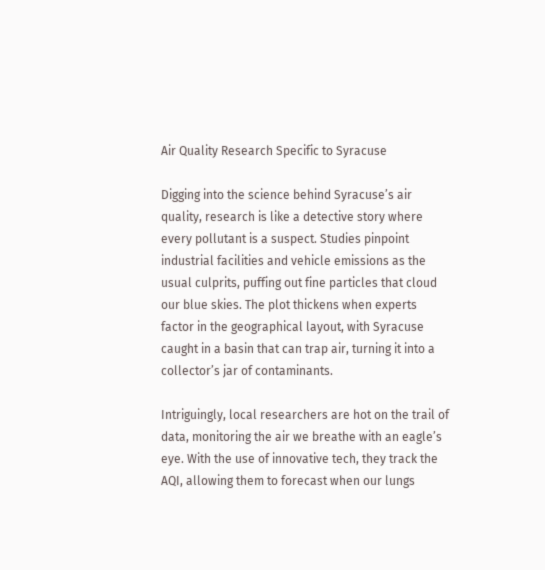Air Quality Research Specific to Syracuse

Digging into the science behind Syracuse’s air quality, research is like a detective story where every pollutant is a suspect. Studies pinpoint industrial facilities and vehicle emissions as the usual culprits, puffing out fine particles that cloud our blue skies. The plot thickens when experts factor in the geographical layout, with Syracuse caught in a basin that can trap air, turning it into a collector’s jar of contaminants.

Intriguingly, local researchers are hot on the trail of data, monitoring the air we breathe with an eagle’s eye. With the use of innovative tech, they track the AQI, allowing them to forecast when our lungs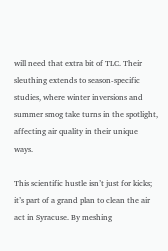will need that extra bit of TLC. Their sleuthing extends to season-specific studies, where winter inversions and summer smog take turns in the spotlight, affecting air quality in their unique ways.

This scientific hustle isn’t just for kicks; it’s part of a grand plan to clean the air act in Syracuse. By meshing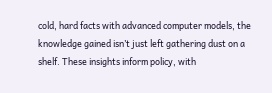cold, hard facts with advanced computer models, the knowledge gained isn’t just left gathering dust on a shelf. These insights inform policy, with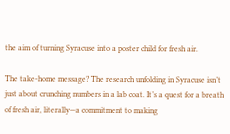the aim of turning Syracuse into a poster child for fresh air.

The take-home message? The research unfolding in Syracuse isn’t just about crunching numbers in a lab coat. It’s a quest for a breath of fresh air, literally—a commitment to making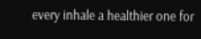every inhale a healthier one for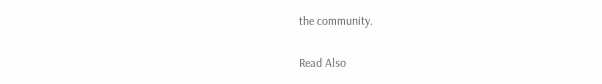the community.

Read Also